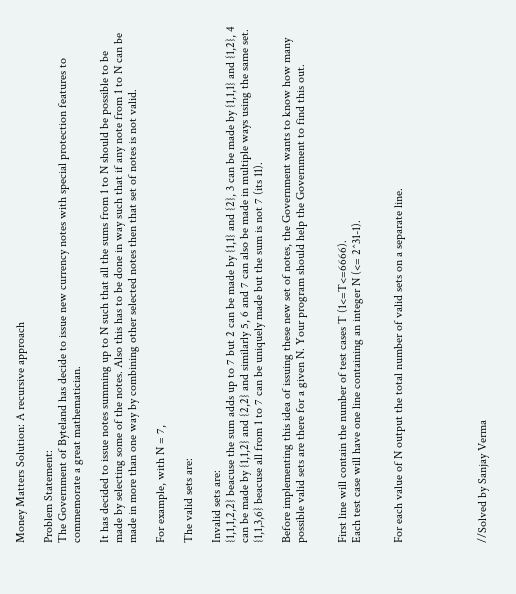Money Matters Solution: A recursive approach

Problem Statement:
The Government of Byteland has decide to issue new currency notes with special protection features to commemorate a great mathematician.

It has decided to issue notes summing up to N such that all the sums from 1 to N should be possible to be made by selecting some of the notes. Also this has to be done in way such that if any note from 1 to N can be made in more than one way by combining other selected notes then that set of notes is not valid.

For example, with N = 7,

The valid sets are:

Invalid sets are:
{1,1,1,2,2} beacuse the sum adds up to 7 but 2 can be made by {1,1} and {2}, 3 can be made by {1,1,1} and {1,2}, 4 can be made by {1,1,2} and {2,2} and similarly 5, 6 and 7 can also be made in multiple ways using the same set.
{1,1,3,6} beacuse all from 1 to 7 can be uniquely made but the sum is not 7 (its 11).

Before implementing this idea of issuing these new set of notes, the Government wants to know how many possible valid sets are there for a given N. Your program should help the Government to find this out.


First line will contain the number of test cases T (1<=T<=6666).
Each test case will have one line containing an integer N (<= 2^31-1).


For each value of N output the total number of valid sets on a separate line.





//Solved by Sanjay Verma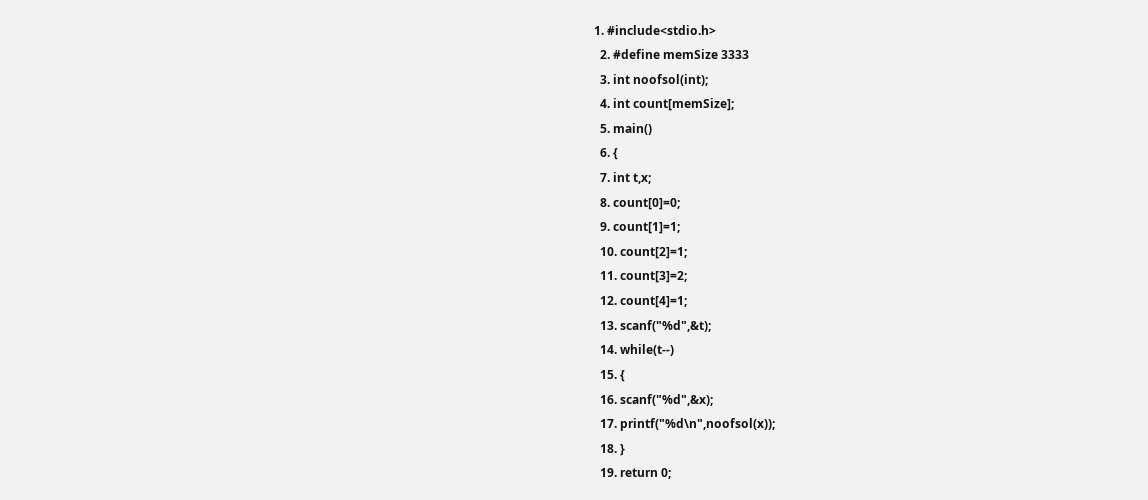1. #include<stdio.h>
  2. #define memSize 3333
  3. int noofsol(int);
  4. int count[memSize];
  5. main()
  6. {
  7. int t,x;
  8. count[0]=0;
  9. count[1]=1;
  10. count[2]=1;
  11. count[3]=2;
  12. count[4]=1;
  13. scanf("%d",&t);
  14. while(t--)
  15. {
  16. scanf("%d",&x);
  17. printf("%d\n",noofsol(x));
  18. }
  19. return 0;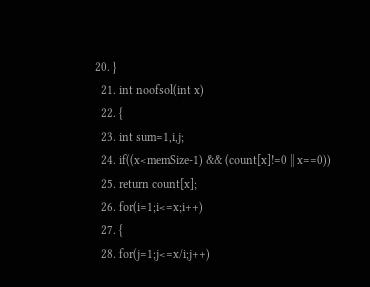20. }
  21. int noofsol(int x)
  22. {
  23. int sum=1,i,j;
  24. if((x<memSize-1) && (count[x]!=0 || x==0))
  25. return count[x];
  26. for(i=1;i<=x;i++)
  27. {
  28. for(j=1;j<=x/i;j++)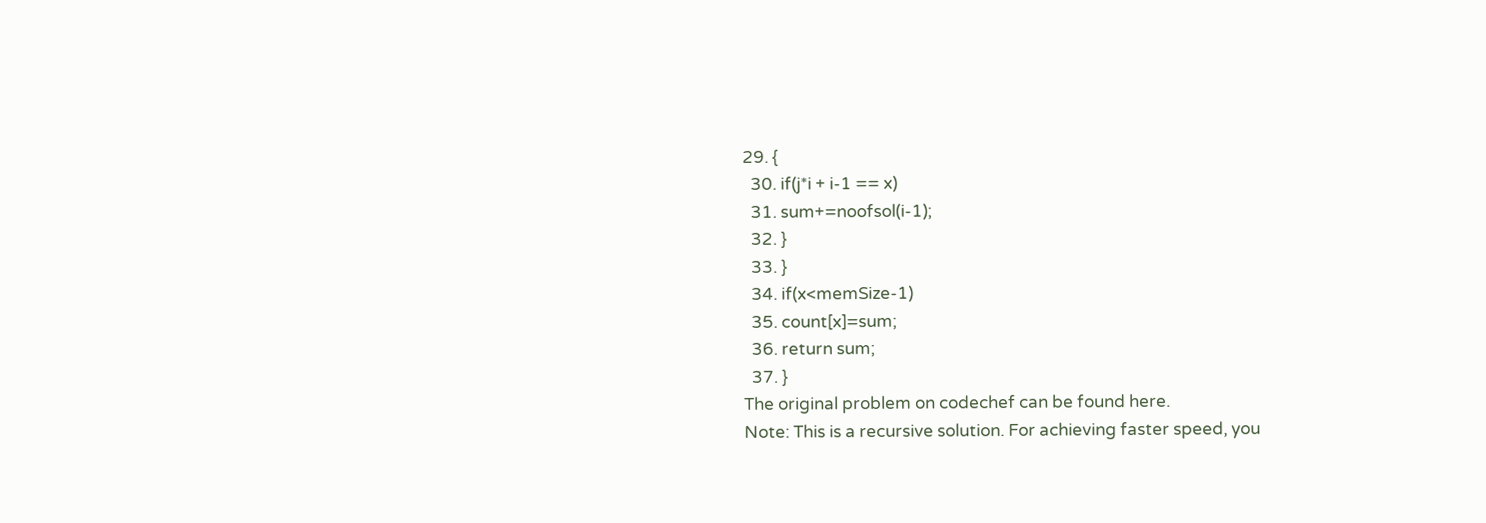29. {
  30. if(j*i + i-1 == x)
  31. sum+=noofsol(i-1);
  32. }
  33. }
  34. if(x<memSize-1)
  35. count[x]=sum;
  36. return sum;
  37. }
The original problem on codechef can be found here.
Note: This is a recursive solution. For achieving faster speed, you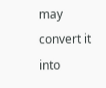may convert it into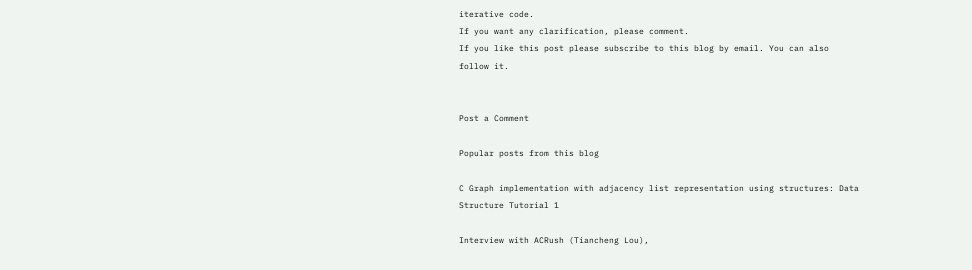iterative code.
If you want any clarification, please comment.
If you like this post please subscribe to this blog by email. You can also follow it.


Post a Comment

Popular posts from this blog

C Graph implementation with adjacency list representation using structures: Data Structure Tutorial 1

Interview with ACRush (Tiancheng Lou),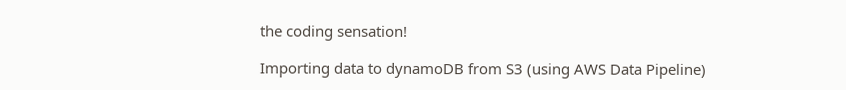the coding sensation!

Importing data to dynamoDB from S3 (using AWS Data Pipeline)